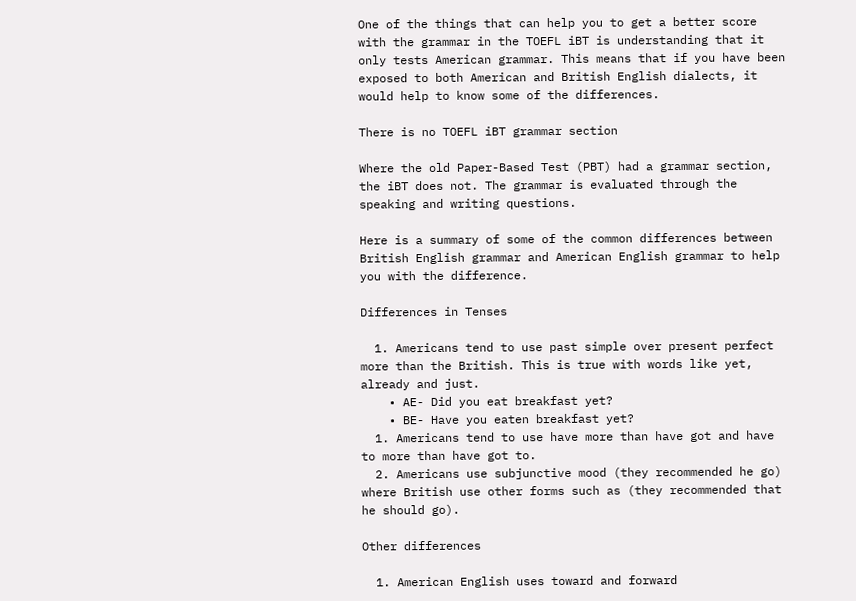One of the things that can help you to get a better score with the grammar in the TOEFL iBT is understanding that it only tests American grammar. This means that if you have been exposed to both American and British English dialects, it would help to know some of the differences.

There is no TOEFL iBT grammar section

Where the old Paper-Based Test (PBT) had a grammar section, the iBT does not. The grammar is evaluated through the speaking and writing questions.

Here is a summary of some of the common differences between British English grammar and American English grammar to help you with the difference.

Differences in Tenses

  1. Americans tend to use past simple over present perfect more than the British. This is true with words like yet, already and just.
    • AE- Did you eat breakfast yet?
    • BE- Have you eaten breakfast yet?
  1. Americans tend to use have more than have got and have to more than have got to.
  2. Americans use subjunctive mood (they recommended he go) where British use other forms such as (they recommended that he should go).

Other differences

  1. American English uses toward and forward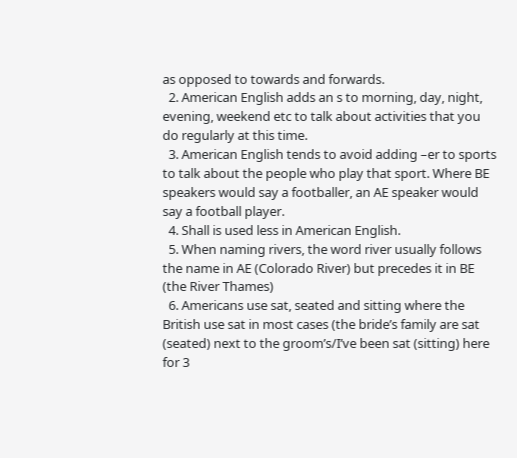as opposed to towards and forwards.
  2. American English adds an s to morning, day, night, evening, weekend etc to talk about activities that you do regularly at this time.
  3. American English tends to avoid adding –er to sports to talk about the people who play that sport. Where BE speakers would say a footballer, an AE speaker would say a football player.
  4. Shall is used less in American English.
  5. When naming rivers, the word river usually follows the name in AE (Colorado River) but precedes it in BE (the River Thames)
  6. Americans use sat, seated and sitting where the British use sat in most cases (the bride’s family are sat (seated) next to the groom’s/I’ve been sat (sitting) here for 3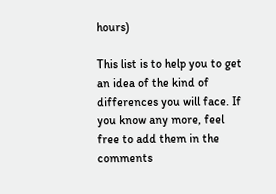hours)

This list is to help you to get an idea of the kind of differences you will face. If you know any more, feel free to add them in the comments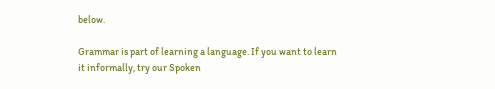below.

Grammar is part of learning a language. If you want to learn it informally, try our Spoken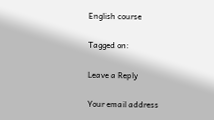English course

Tagged on:

Leave a Reply

Your email address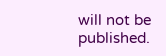will not be published.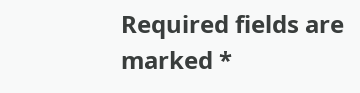Required fields are marked *